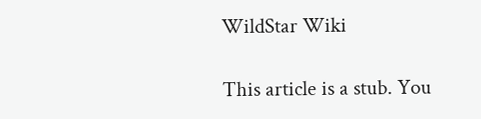WildStar Wiki

This article is a stub. You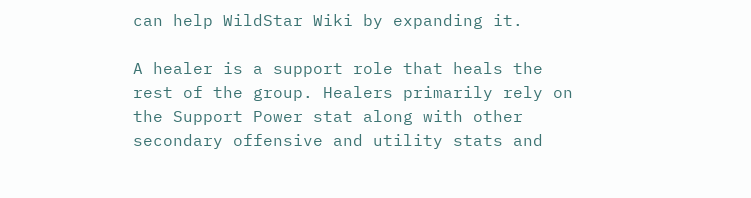can help WildStar Wiki by expanding it.

A healer is a support role that heals the rest of the group. Healers primarily rely on the Support Power stat along with other secondary offensive and utility stats and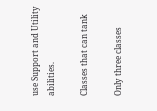use Support and Utility abilities.

Classes that can tank

Only three classes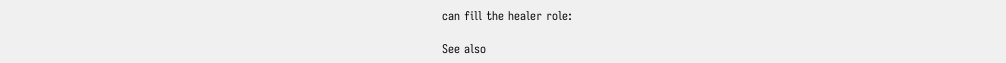can fill the healer role:

See also